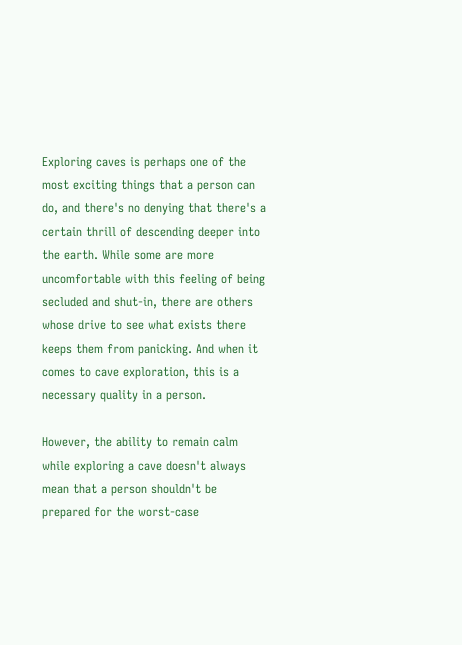Exploring caves is perhaps one of the most exciting things that a person can do, and there's no denying that there's a certain thrill of descending deeper into the earth. While some are more uncomfortable with this feeling of being secluded and shut-in, there are others whose drive to see what exists there keeps them from panicking. And when it comes to cave exploration, this is a necessary quality in a person.

However, the ability to remain calm while exploring a cave doesn't always mean that a person shouldn't be prepared for the worst-case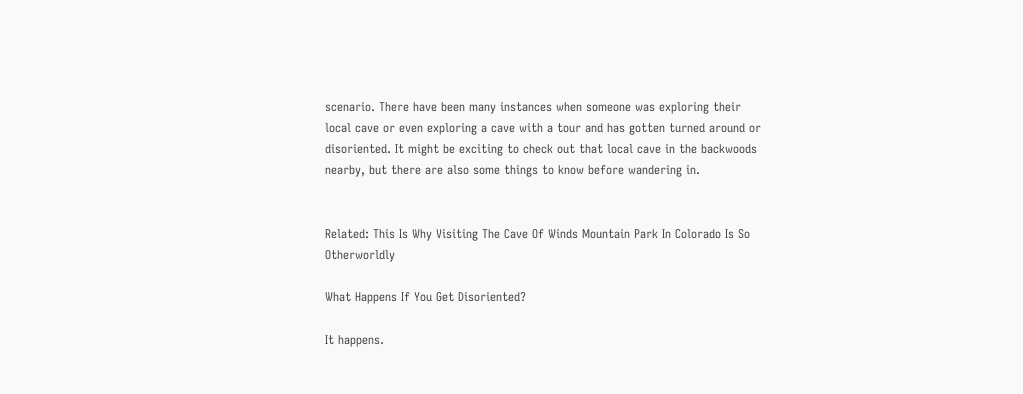scenario. There have been many instances when someone was exploring their local cave or even exploring a cave with a tour and has gotten turned around or disoriented. It might be exciting to check out that local cave in the backwoods nearby, but there are also some things to know before wandering in.


Related: This Is Why Visiting The Cave Of Winds Mountain Park In Colorado Is So Otherworldly

What Happens If You Get Disoriented?

It happens.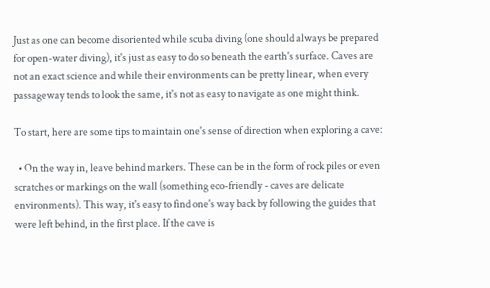Just as one can become disoriented while scuba diving (one should always be prepared for open-water diving), it's just as easy to do so beneath the earth's surface. Caves are not an exact science and while their environments can be pretty linear, when every passageway tends to look the same, it's not as easy to navigate as one might think.

To start, here are some tips to maintain one's sense of direction when exploring a cave:

  • On the way in, leave behind markers. These can be in the form of rock piles or even scratches or markings on the wall (something eco-friendly - caves are delicate environments). This way, it's easy to find one's way back by following the guides that were left behind, in the first place. If the cave is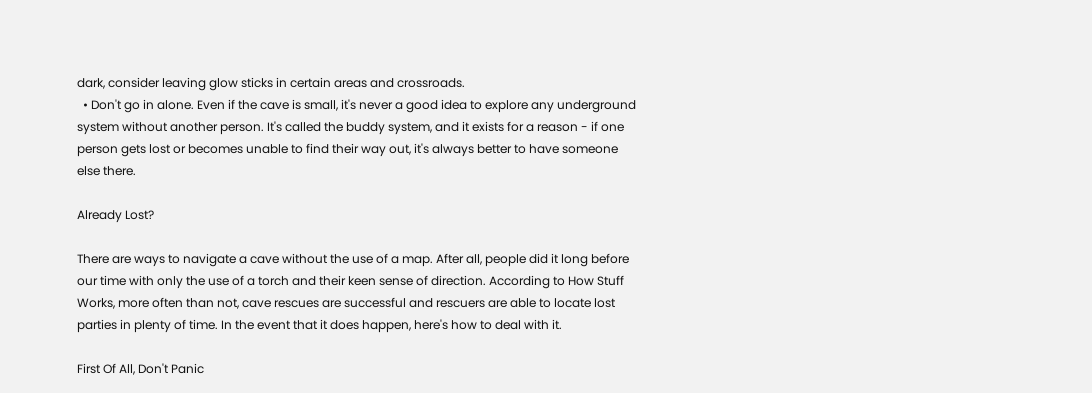dark, consider leaving glow sticks in certain areas and crossroads.
  • Don't go in alone. Even if the cave is small, it's never a good idea to explore any underground system without another person. It's called the buddy system, and it exists for a reason - if one person gets lost or becomes unable to find their way out, it's always better to have someone else there.

Already Lost?

There are ways to navigate a cave without the use of a map. After all, people did it long before our time with only the use of a torch and their keen sense of direction. According to How Stuff Works, more often than not, cave rescues are successful and rescuers are able to locate lost parties in plenty of time. In the event that it does happen, here's how to deal with it.

First Of All, Don't Panic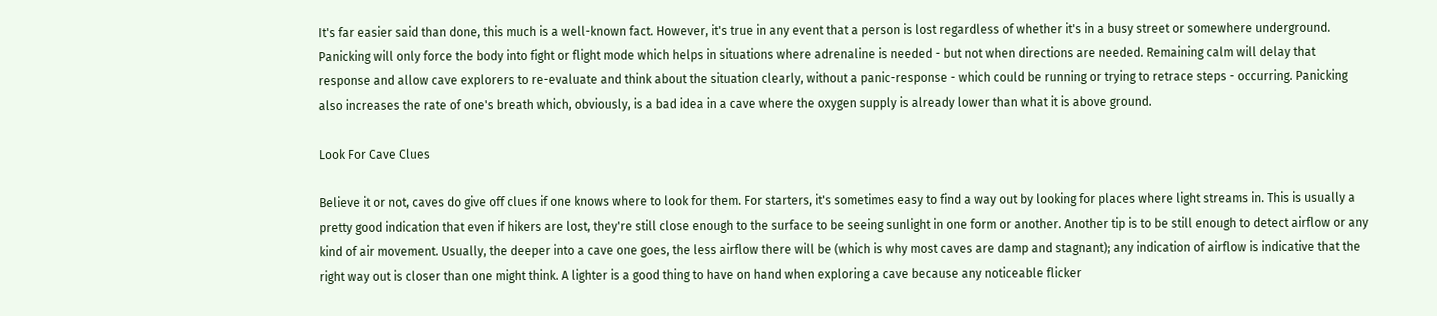It's far easier said than done, this much is a well-known fact. However, it's true in any event that a person is lost regardless of whether it's in a busy street or somewhere underground. Panicking will only force the body into fight or flight mode which helps in situations where adrenaline is needed - but not when directions are needed. Remaining calm will delay that response and allow cave explorers to re-evaluate and think about the situation clearly, without a panic-response - which could be running or trying to retrace steps - occurring. Panicking also increases the rate of one's breath which, obviously, is a bad idea in a cave where the oxygen supply is already lower than what it is above ground.

Look For Cave Clues

Believe it or not, caves do give off clues if one knows where to look for them. For starters, it's sometimes easy to find a way out by looking for places where light streams in. This is usually a pretty good indication that even if hikers are lost, they're still close enough to the surface to be seeing sunlight in one form or another. Another tip is to be still enough to detect airflow or any kind of air movement. Usually, the deeper into a cave one goes, the less airflow there will be (which is why most caves are damp and stagnant); any indication of airflow is indicative that the right way out is closer than one might think. A lighter is a good thing to have on hand when exploring a cave because any noticeable flicker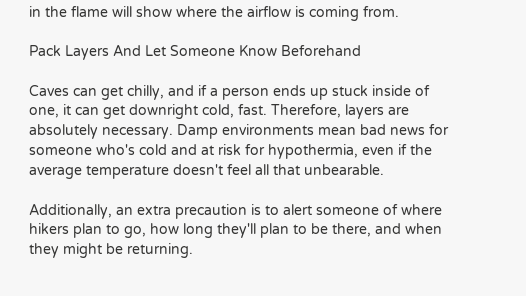in the flame will show where the airflow is coming from.

Pack Layers And Let Someone Know Beforehand

Caves can get chilly, and if a person ends up stuck inside of one, it can get downright cold, fast. Therefore, layers are absolutely necessary. Damp environments mean bad news for someone who's cold and at risk for hypothermia, even if the average temperature doesn't feel all that unbearable.

Additionally, an extra precaution is to alert someone of where hikers plan to go, how long they'll plan to be there, and when they might be returning.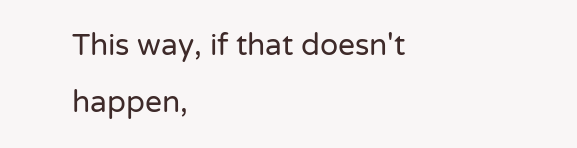This way, if that doesn't happen,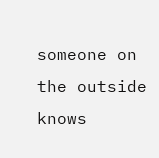someone on the outside knows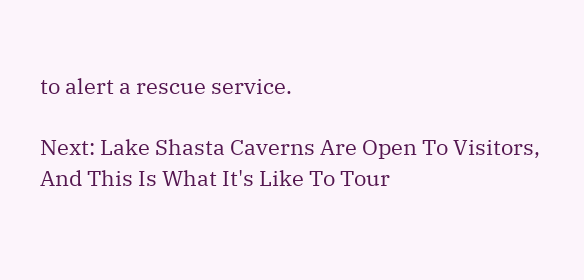to alert a rescue service.

Next: Lake Shasta Caverns Are Open To Visitors, And This Is What It's Like To Tour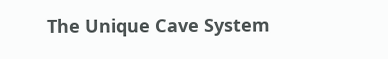The Unique Cave System